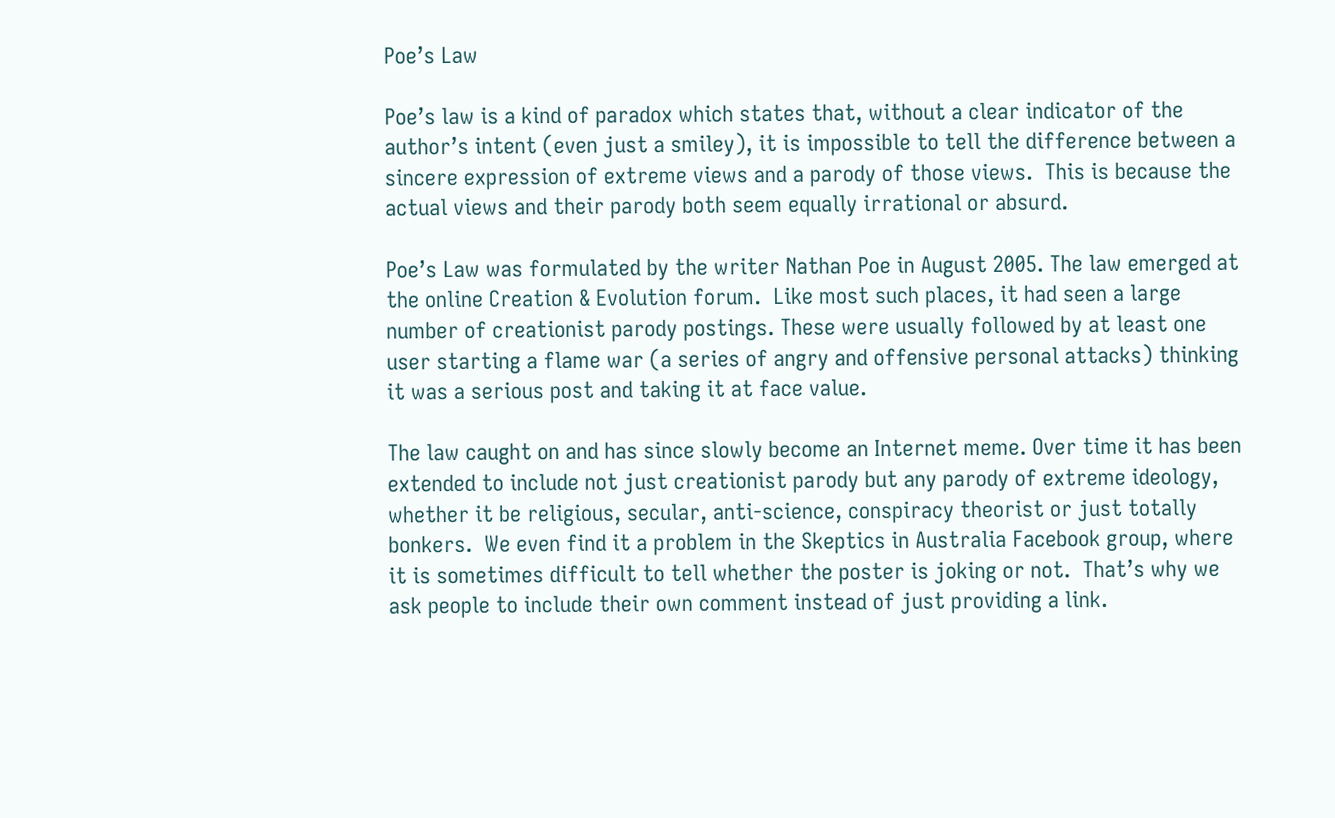Poe’s Law

Poe’s law is a kind of paradox which states that, without a clear indicator of the author’s intent (even just a smiley), it is impossible to tell the difference between a sincere expression of extreme views and a parody of those views.  This is because the actual views and their parody both seem equally irrational or absurd.

Poe’s Law was formulated by the writer Nathan Poe in August 2005. The law emerged at the online Creation & Evolution forum.  Like most such places, it had seen a large number of creationist parody postings. These were usually followed by at least one user starting a flame war (a series of angry and offensive personal attacks) thinking it was a serious post and taking it at face value.

The law caught on and has since slowly become an Internet meme. Over time it has been extended to include not just creationist parody but any parody of extreme ideology, whether it be religious, secular, anti-science, conspiracy theorist or just totally bonkers.  We even find it a problem in the Skeptics in Australia Facebook group, where it is sometimes difficult to tell whether the poster is joking or not.  That’s why we ask people to include their own comment instead of just providing a link.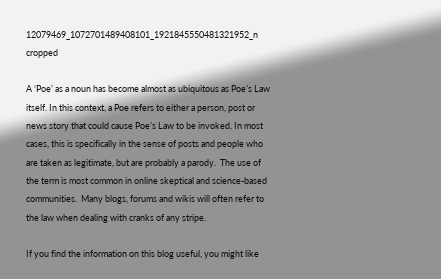12079469_1072701489408101_1921845550481321952_n cropped

A ‘Poe’ as a noun has become almost as ubiquitous as Poe’s Law itself. In this context, a Poe refers to either a person, post or news story that could cause Poe’s Law to be invoked. In most cases, this is specifically in the sense of posts and people who are taken as legitimate, but are probably a parody.  The use of the term is most common in online skeptical and science-based communities.  Many blogs, forums and wikis will often refer to the law when dealing with cranks of any stripe.

If you find the information on this blog useful, you might like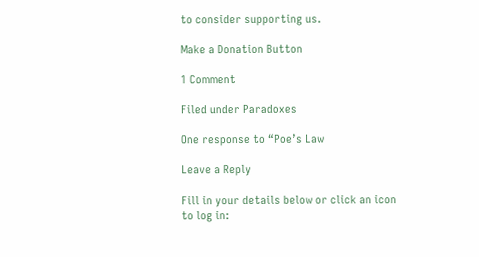to consider supporting us.

Make a Donation Button

1 Comment

Filed under Paradoxes

One response to “Poe’s Law

Leave a Reply

Fill in your details below or click an icon to log in: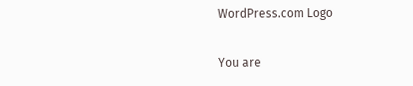WordPress.com Logo

You are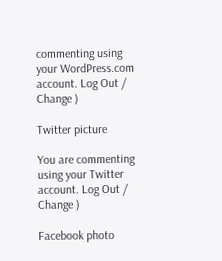commenting using your WordPress.com account. Log Out /  Change )

Twitter picture

You are commenting using your Twitter account. Log Out /  Change )

Facebook photo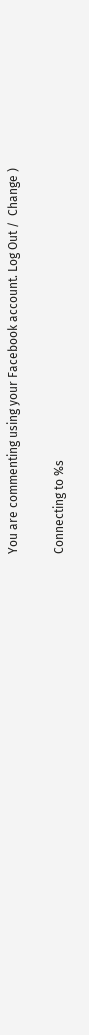You are commenting using your Facebook account. Log Out /  Change )

Connecting to %s